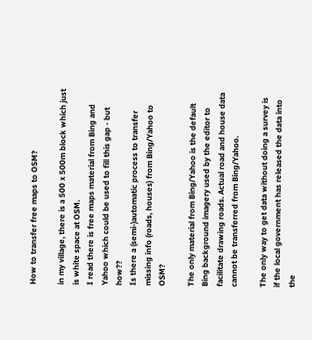How to transfer free maps to OSM?

in my village, there is a 500 x 500m block which just is white space at OSM.
I read there is free maps material from Bing and Yahoo which could be used to fill this gap - but how??
Is there a (semi-)automatic process to transfer missing info (roads, houses) from Bing/Yahoo to OSM?

The only material from Bing/Yahoo is the default Bing background imagery used by the editor to facilitate drawing roads. Actual road and house data cannot be transferred from Bing/Yahoo.

The only way to get data without doing a survey is if the local government has released the data into the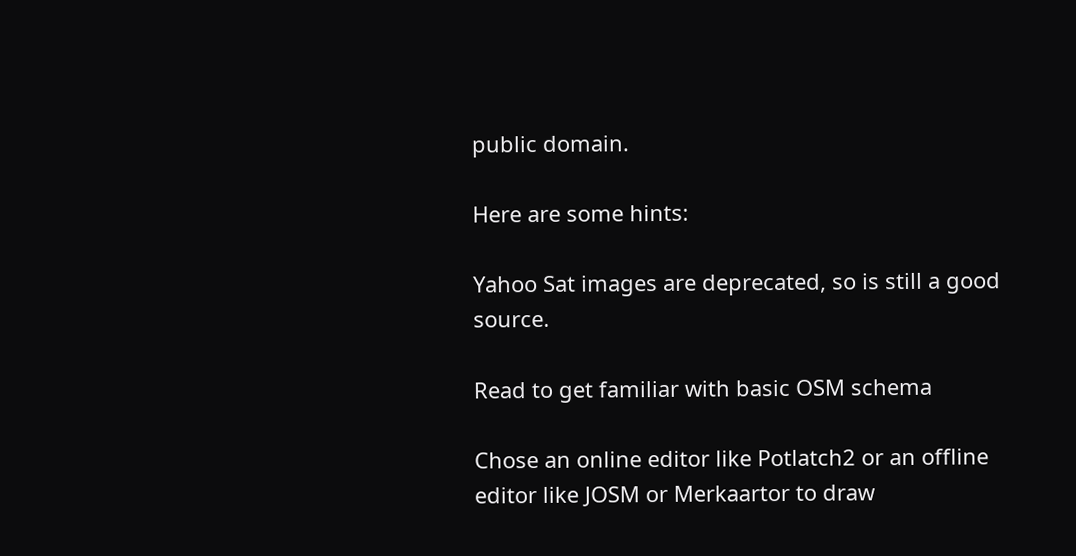public domain.

Here are some hints:

Yahoo Sat images are deprecated, so is still a good source.

Read to get familiar with basic OSM schema

Chose an online editor like Potlatch2 or an offline editor like JOSM or Merkaartor to draw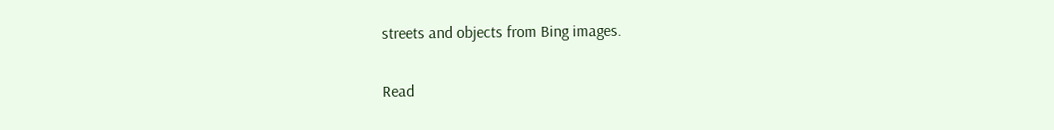streets and objects from Bing images.

Read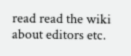read read the wiki about editors etc.